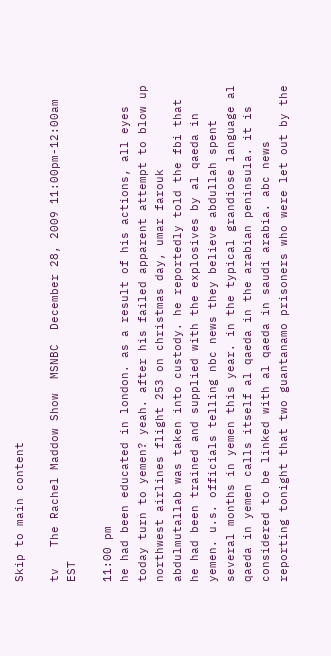Skip to main content

tv   The Rachel Maddow Show  MSNBC  December 28, 2009 11:00pm-12:00am EST

11:00 pm
he had been educated in london. as a result of his actions, all eyes today turn to yemen? yeah. after his failed apparent attempt to blow up northwest airlines flight 253 on christmas day, umar farouk abdulmutallab was taken into custody. he reportedly told the fbi that he had been trained and supplied with the explosives by al qaeda in yemen. u.s. officials telling nbc news they believe abdullah spent several months in yemen this year. in the typical grandiose language al qaeda in yemen calls itself al qaeda in the arabian peninsula. it is considered to be linked with al qaeda in saudi arabia. abc news reporting tonight that two guantanamo prisoners who were let out by the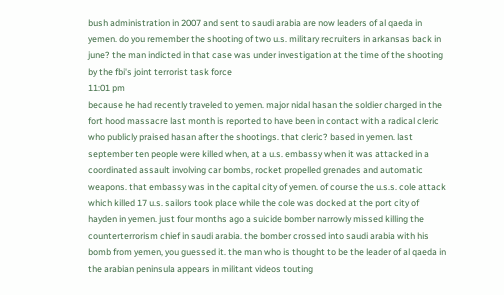bush administration in 2007 and sent to saudi arabia are now leaders of al qaeda in yemen. do you remember the shooting of two u.s. military recruiters in arkansas back in june? the man indicted in that case was under investigation at the time of the shooting by the fbi's joint terrorist task force
11:01 pm
because he had recently traveled to yemen. major nidal hasan the soldier charged in the fort hood massacre last month is reported to have been in contact with a radical cleric who publicly praised hasan after the shootings. that cleric? based in yemen. last september ten people were killed when, at a u.s. embassy when it was attacked in a coordinated assault involving car bombs, rocket propelled grenades and automatic weapons. that embassy was in the capital city of yemen. of course the u.s.s. cole attack which killed 17 u.s. sailors took place while the cole was docked at the port city of hayden in yemen. just four months ago a suicide bomber narrowly missed killing the counterterrorism chief in saudi arabia. the bomber crossed into saudi arabia with his bomb from yemen, you guessed it. the man who is thought to be the leader of al qaeda in the arabian peninsula appears in militant videos touting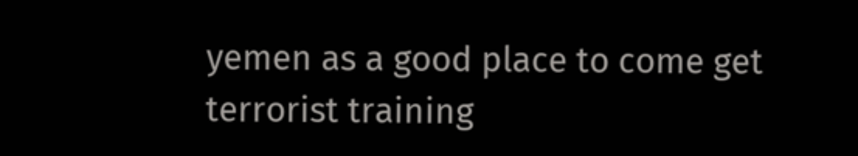yemen as a good place to come get terrorist training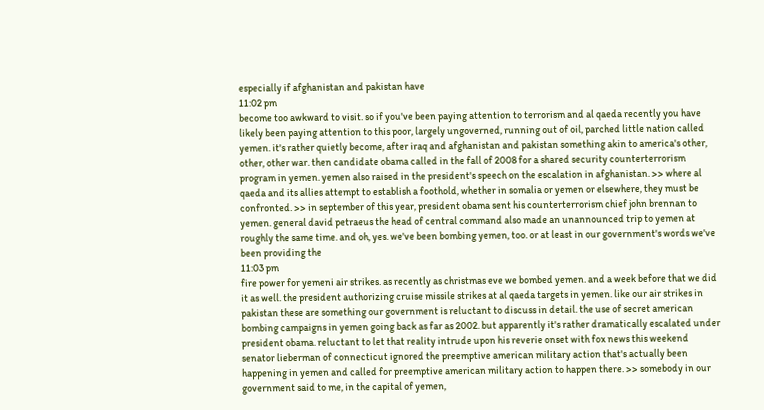especially if afghanistan and pakistan have
11:02 pm
become too awkward to visit. so if you've been paying attention to terrorism and al qaeda recently you have likely been paying attention to this poor, largely ungoverned, running out of oil, parched little nation called yemen. it's rather quietly become, after iraq and afghanistan and pakistan something akin to america's other, other, other war. then candidate obama called in the fall of 2008 for a shared security counterterrorism program in yemen. yemen also raised in the president's speech on the escalation in afghanistan. >> where al qaeda and its allies attempt to establish a foothold, whether in somalia or yemen or elsewhere, they must be confronted. >> in september of this year, president obama sent his counterterrorism chief john brennan to yemen. general david petraeus the head of central command also made an unannounced trip to yemen at roughly the same time. and oh, yes. we've been bombing yemen, too. or at least in our government's words we've been providing the
11:03 pm
fire power for yemeni air strikes. as recently as christmas eve we bombed yemen. and a week before that we did it as well. the president authorizing cruise missile strikes at al qaeda targets in yemen. like our air strikes in pakistan these are something our government is reluctant to discuss in detail. the use of secret american bombing campaigns in yemen going back as far as 2002. but apparently it's rather dramatically escalated under president obama. reluctant to let that reality intrude upon his reverie onset with fox news this weekend senator lieberman of connecticut ignored the preemptive american military action that's actually been happening in yemen and called for preemptive american military action to happen there. >> somebody in our government said to me, in the capital of yemen,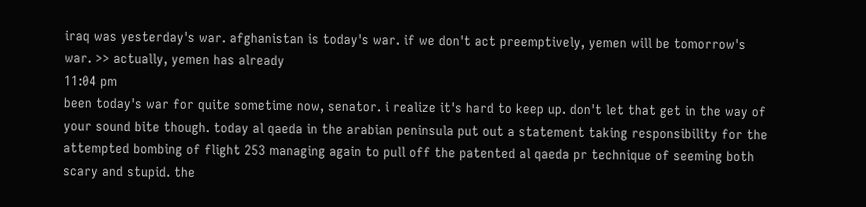iraq was yesterday's war. afghanistan is today's war. if we don't act preemptively, yemen will be tomorrow's war. >> actually, yemen has already
11:04 pm
been today's war for quite sometime now, senator. i realize it's hard to keep up. don't let that get in the way of your sound bite though. today al qaeda in the arabian peninsula put out a statement taking responsibility for the attempted bombing of flight 253 managing again to pull off the patented al qaeda pr technique of seeming both scary and stupid. the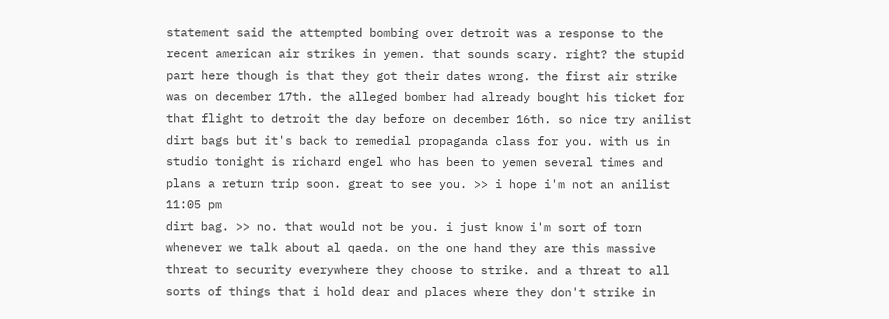statement said the attempted bombing over detroit was a response to the recent american air strikes in yemen. that sounds scary. right? the stupid part here though is that they got their dates wrong. the first air strike was on december 17th. the alleged bomber had already bought his ticket for that flight to detroit the day before on december 16th. so nice try anilist dirt bags but it's back to remedial propaganda class for you. with us in studio tonight is richard engel who has been to yemen several times and plans a return trip soon. great to see you. >> i hope i'm not an anilist
11:05 pm
dirt bag. >> no. that would not be you. i just know i'm sort of torn whenever we talk about al qaeda. on the one hand they are this massive threat to security everywhere they choose to strike. and a threat to all sorts of things that i hold dear and places where they don't strike in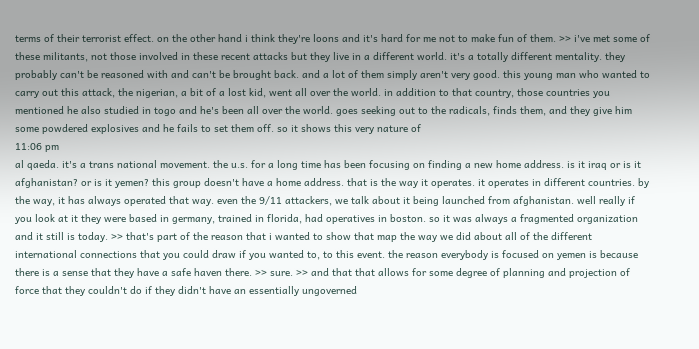terms of their terrorist effect. on the other hand i think they're loons and it's hard for me not to make fun of them. >> i've met some of these militants, not those involved in these recent attacks but they live in a different world. it's a totally different mentality. they probably can't be reasoned with and can't be brought back. and a lot of them simply aren't very good. this young man who wanted to carry out this attack, the nigerian, a bit of a lost kid, went all over the world. in addition to that country, those countries you mentioned he also studied in togo and he's been all over the world. goes seeking out to the radicals, finds them, and they give him some powdered explosives and he fails to set them off. so it shows this very nature of
11:06 pm
al qaeda. it's a trans national movement. the u.s. for a long time has been focusing on finding a new home address. is it iraq or is it afghanistan? or is it yemen? this group doesn't have a home address. that is the way it operates. it operates in different countries. by the way, it has always operated that way. even the 9/11 attackers, we talk about it being launched from afghanistan. well really if you look at it they were based in germany, trained in florida, had operatives in boston. so it was always a fragmented organization and it still is today. >> that's part of the reason that i wanted to show that map the way we did about all of the different international connections that you could draw if you wanted to, to this event. the reason everybody is focused on yemen is because there is a sense that they have a safe haven there. >> sure. >> and that that allows for some degree of planning and projection of force that they couldn't do if they didn't have an essentially ungoverned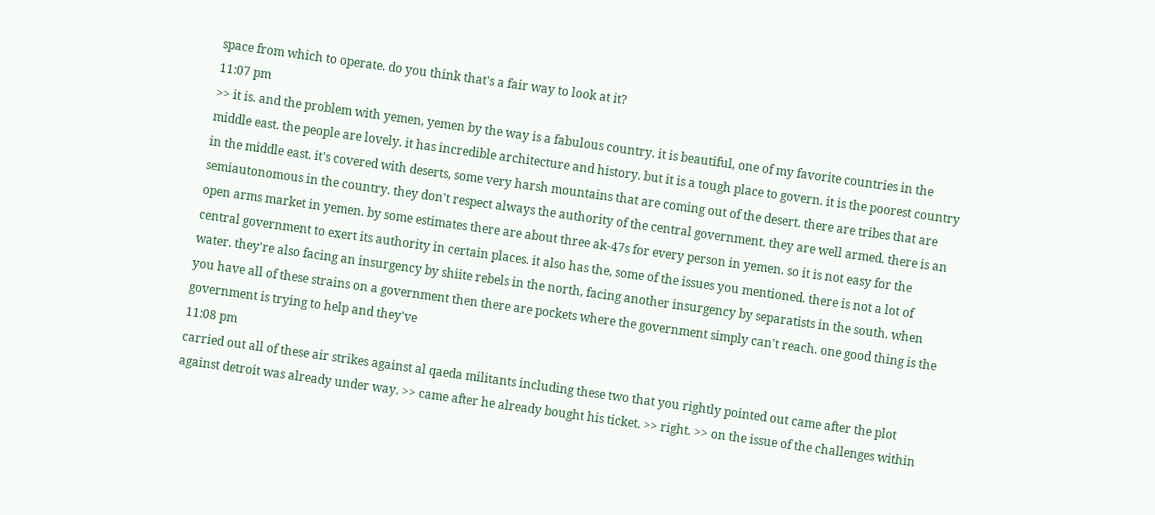space from which to operate. do you think that's a fair way to look at it?
11:07 pm
>> it is. and the problem with yemen, yemen by the way is a fabulous country. it is beautiful, one of my favorite countries in the middle east. the people are lovely. it has incredible architecture and history. but it is a tough place to govern. it is the poorest country in the middle east. it's covered with deserts, some very harsh mountains that are coming out of the desert. there are tribes that are semiautonomous in the country. they don't respect always the authority of the central government. they are well armed. there is an open arms market in yemen. by some estimates there are about three ak-47s for every person in yemen. so it is not easy for the central government to exert its authority in certain places. it also has the, some of the issues you mentioned. there is not a lot of water. they're also facing an insurgency by shiite rebels in the north, facing another insurgency by separatists in the south. when you have all of these strains on a government then there are pockets where the government simply can't reach. one good thing is the government is trying to help and they've
11:08 pm
carried out all of these air strikes against al qaeda militants including these two that you rightly pointed out came after the plot against detroit was already under way. >> came after he already bought his ticket. >> right. >> on the issue of the challenges within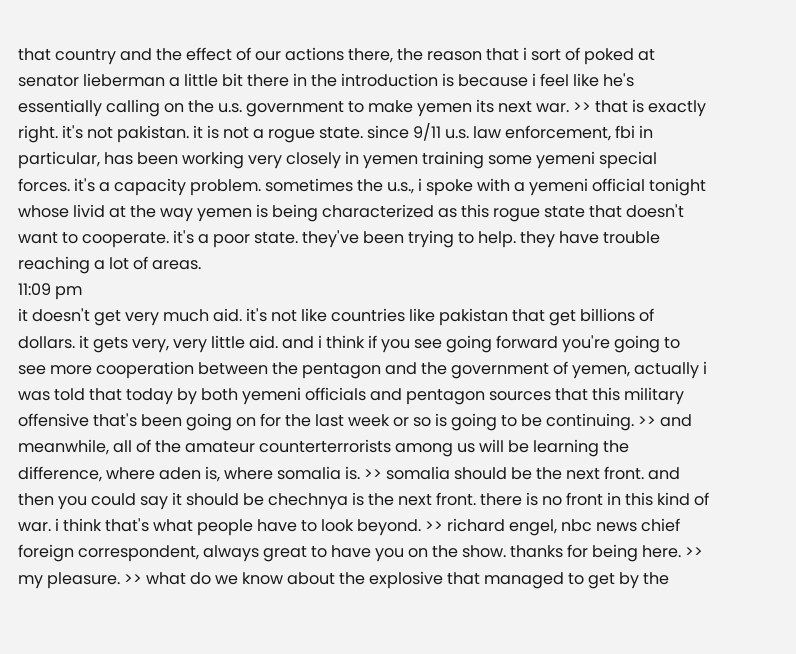that country and the effect of our actions there, the reason that i sort of poked at senator lieberman a little bit there in the introduction is because i feel like he's essentially calling on the u.s. government to make yemen its next war. >> that is exactly right. it's not pakistan. it is not a rogue state. since 9/11 u.s. law enforcement, fbi in particular, has been working very closely in yemen training some yemeni special forces. it's a capacity problem. sometimes the u.s., i spoke with a yemeni official tonight whose livid at the way yemen is being characterized as this rogue state that doesn't want to cooperate. it's a poor state. they've been trying to help. they have trouble reaching a lot of areas.
11:09 pm
it doesn't get very much aid. it's not like countries like pakistan that get billions of dollars. it gets very, very little aid. and i think if you see going forward you're going to see more cooperation between the pentagon and the government of yemen, actually i was told that today by both yemeni officials and pentagon sources that this military offensive that's been going on for the last week or so is going to be continuing. >> and meanwhile, all of the amateur counterterrorists among us will be learning the difference, where aden is, where somalia is. >> somalia should be the next front. and then you could say it should be chechnya is the next front. there is no front in this kind of war. i think that's what people have to look beyond. >> richard engel, nbc news chief foreign correspondent, always great to have you on the show. thanks for being here. >> my pleasure. >> what do we know about the explosive that managed to get by the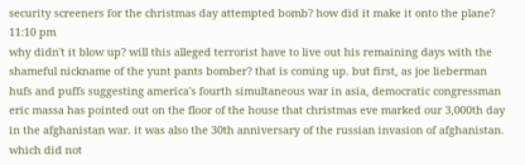security screeners for the christmas day attempted bomb? how did it make it onto the plane?
11:10 pm
why didn't it blow up? will this alleged terrorist have to live out his remaining days with the shameful nickname of the yunt pants bomber? that is coming up. but first, as joe lieberman hufs and puffs suggesting america's fourth simultaneous war in asia, democratic congressman eric massa has pointed out on the floor of the house that christmas eve marked our 3,000th day in the afghanistan war. it was also the 30th anniversary of the russian invasion of afghanistan. which did not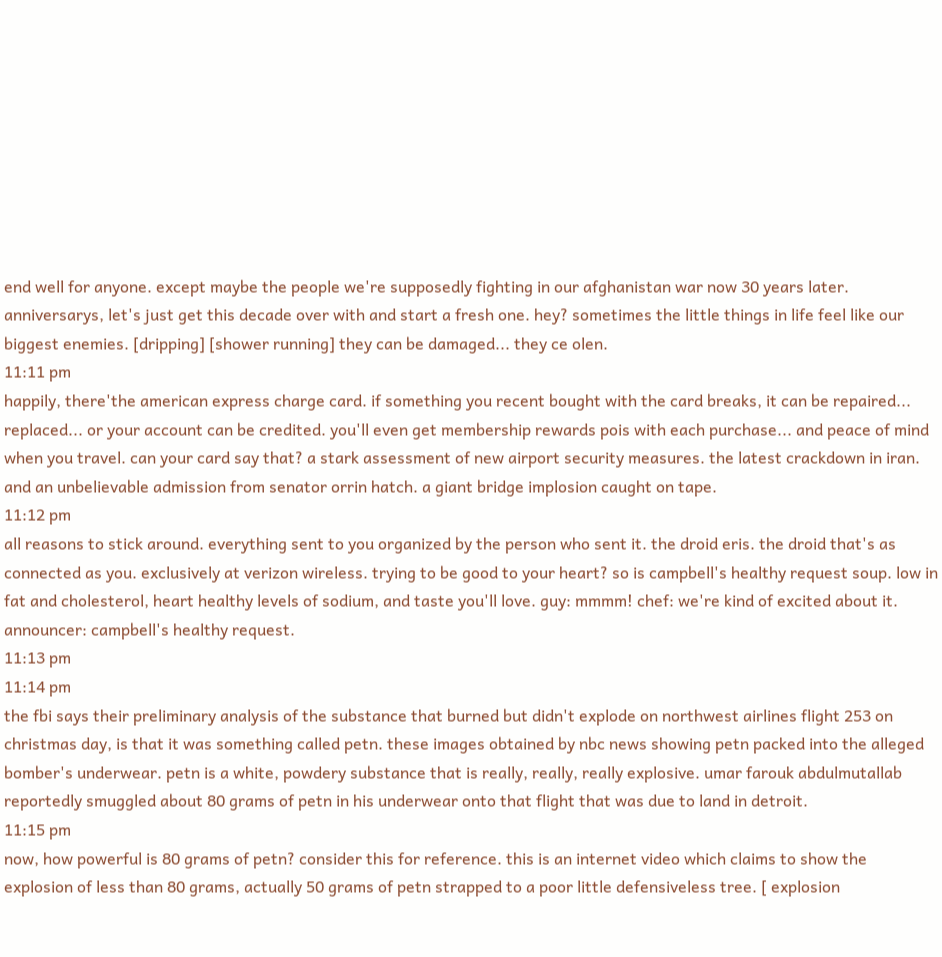end well for anyone. except maybe the people we're supposedly fighting in our afghanistan war now 30 years later. anniversarys, let's just get this decade over with and start a fresh one. hey? sometimes the little things in life feel like our biggest enemies. [dripping] [shower running] they can be damaged... they ce olen.
11:11 pm
happily, there'the american express charge card. if something you recent bought with the card breaks, it can be repaired... replaced... or your account can be credited. you'll even get membership rewards pois with each purchase... and peace of mind when you travel. can your card say that? a stark assessment of new airport security measures. the latest crackdown in iran. and an unbelievable admission from senator orrin hatch. a giant bridge implosion caught on tape.
11:12 pm
all reasons to stick around. everything sent to you organized by the person who sent it. the droid eris. the droid that's as connected as you. exclusively at verizon wireless. trying to be good to your heart? so is campbell's healthy request soup. low in fat and cholesterol, heart healthy levels of sodium, and taste you'll love. guy: mmmm! chef: we're kind of excited about it. announcer: campbell's healthy request.
11:13 pm
11:14 pm
the fbi says their preliminary analysis of the substance that burned but didn't explode on northwest airlines flight 253 on christmas day, is that it was something called petn. these images obtained by nbc news showing petn packed into the alleged bomber's underwear. petn is a white, powdery substance that is really, really, really explosive. umar farouk abdulmutallab reportedly smuggled about 80 grams of petn in his underwear onto that flight that was due to land in detroit.
11:15 pm
now, how powerful is 80 grams of petn? consider this for reference. this is an internet video which claims to show the explosion of less than 80 grams, actually 50 grams of petn strapped to a poor little defensiveless tree. [ explosion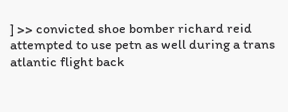] >> convicted shoe bomber richard reid attempted to use petn as well during a trans atlantic flight back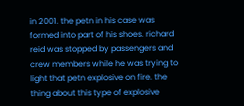in 2001. the petn in his case was formed into part of his shoes. richard reid was stopped by passengers and crew members while he was trying to light that petn explosive on fire. the thing about this type of explosive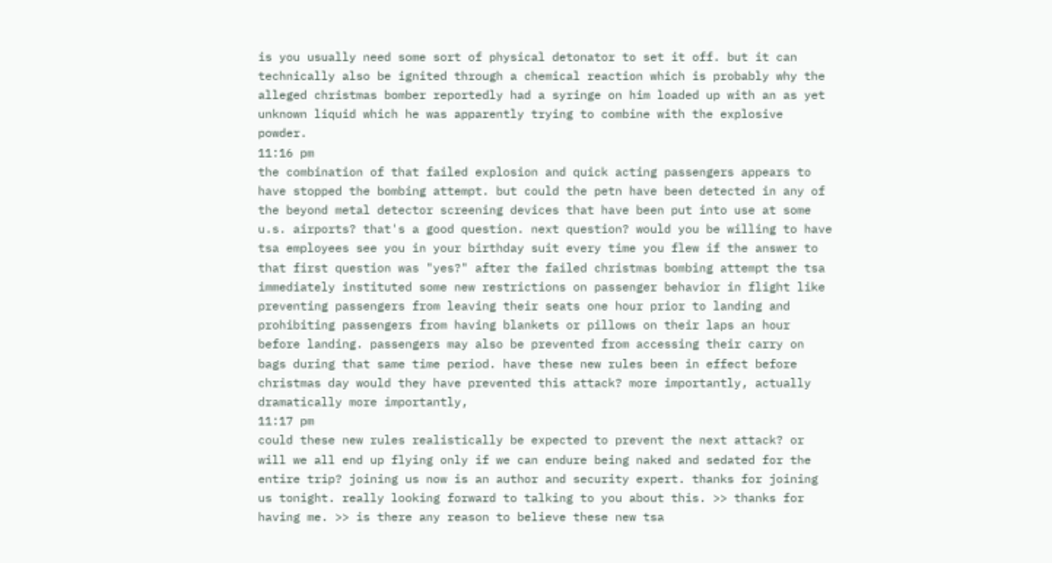is you usually need some sort of physical detonator to set it off. but it can technically also be ignited through a chemical reaction which is probably why the alleged christmas bomber reportedly had a syringe on him loaded up with an as yet unknown liquid which he was apparently trying to combine with the explosive powder.
11:16 pm
the combination of that failed explosion and quick acting passengers appears to have stopped the bombing attempt. but could the petn have been detected in any of the beyond metal detector screening devices that have been put into use at some u.s. airports? that's a good question. next question? would you be willing to have tsa employees see you in your birthday suit every time you flew if the answer to that first question was "yes?" after the failed christmas bombing attempt the tsa immediately instituted some new restrictions on passenger behavior in flight like preventing passengers from leaving their seats one hour prior to landing and prohibiting passengers from having blankets or pillows on their laps an hour before landing. passengers may also be prevented from accessing their carry on bags during that same time period. have these new rules been in effect before christmas day would they have prevented this attack? more importantly, actually dramatically more importantly,
11:17 pm
could these new rules realistically be expected to prevent the next attack? or will we all end up flying only if we can endure being naked and sedated for the entire trip? joining us now is an author and security expert. thanks for joining us tonight. really looking forward to talking to you about this. >> thanks for having me. >> is there any reason to believe these new tsa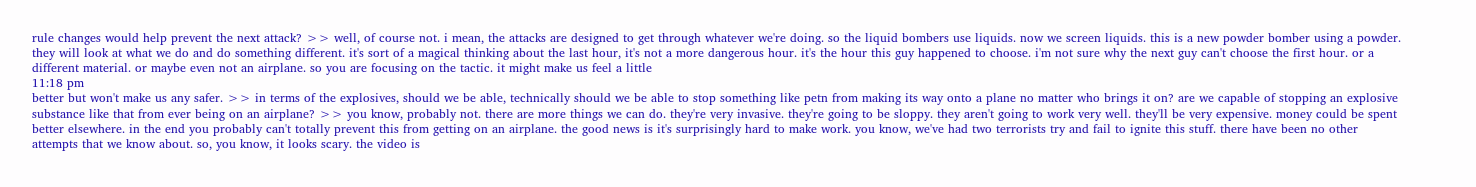rule changes would help prevent the next attack? >> well, of course not. i mean, the attacks are designed to get through whatever we're doing. so the liquid bombers use liquids. now we screen liquids. this is a new powder bomber using a powder. they will look at what we do and do something different. it's sort of a magical thinking about the last hour, it's not a more dangerous hour. it's the hour this guy happened to choose. i'm not sure why the next guy can't choose the first hour. or a different material. or maybe even not an airplane. so you are focusing on the tactic. it might make us feel a little
11:18 pm
better but won't make us any safer. >> in terms of the explosives, should we be able, technically should we be able to stop something like petn from making its way onto a plane no matter who brings it on? are we capable of stopping an explosive substance like that from ever being on an airplane? >> you know, probably not. there are more things we can do. they're very invasive. they're going to be sloppy. they aren't going to work very well. they'll be very expensive. money could be spent better elsewhere. in the end you probably can't totally prevent this from getting on an airplane. the good news is it's surprisingly hard to make work. you know, we've had two terrorists try and fail to ignite this stuff. there have been no other attempts that we know about. so, you know, it looks scary. the video is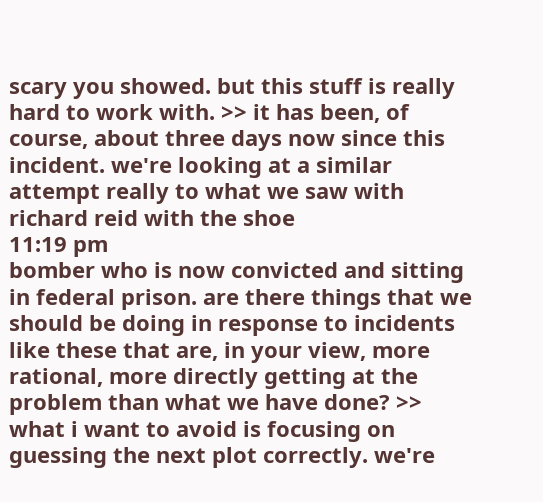scary you showed. but this stuff is really hard to work with. >> it has been, of course, about three days now since this incident. we're looking at a similar attempt really to what we saw with richard reid with the shoe
11:19 pm
bomber who is now convicted and sitting in federal prison. are there things that we should be doing in response to incidents like these that are, in your view, more rational, more directly getting at the problem than what we have done? >> what i want to avoid is focusing on guessing the next plot correctly. we're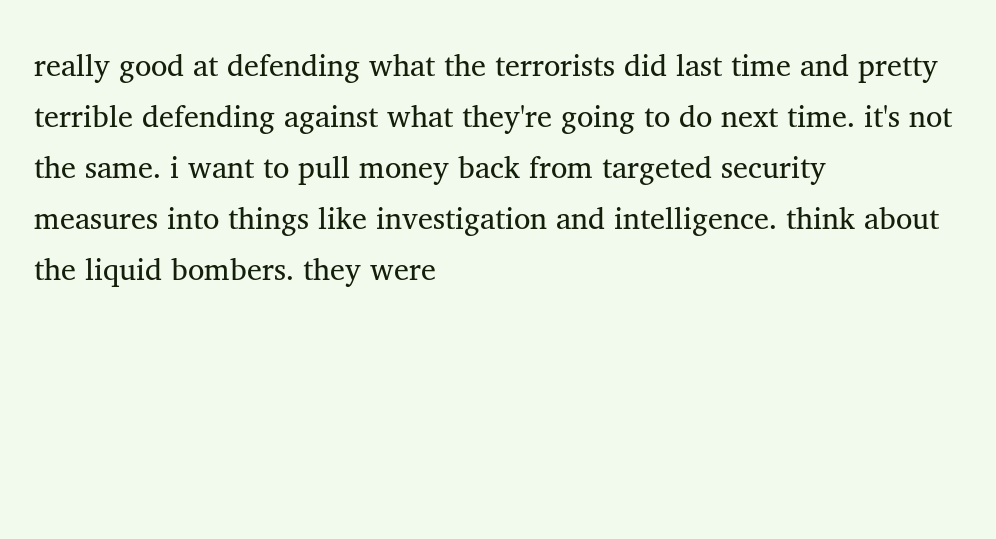really good at defending what the terrorists did last time and pretty terrible defending against what they're going to do next time. it's not the same. i want to pull money back from targeted security measures into things like investigation and intelligence. think about the liquid bombers. they were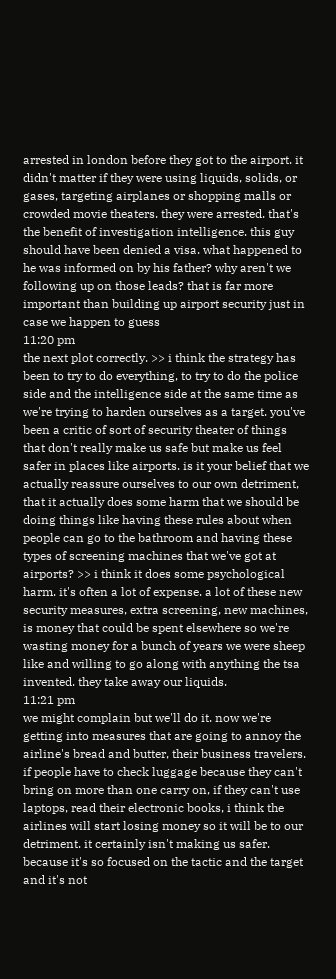arrested in london before they got to the airport. it didn't matter if they were using liquids, solids, or gases, targeting airplanes or shopping malls or crowded movie theaters. they were arrested. that's the benefit of investigation intelligence. this guy should have been denied a visa. what happened to he was informed on by his father? why aren't we following up on those leads? that is far more important than building up airport security just in case we happen to guess
11:20 pm
the next plot correctly. >> i think the strategy has been to try to do everything, to try to do the police side and the intelligence side at the same time as we're trying to harden ourselves as a target. you've been a critic of sort of security theater of things that don't really make us safe but make us feel safer in places like airports. is it your belief that we actually reassure ourselves to our own detriment, that it actually does some harm that we should be doing things like having these rules about when people can go to the bathroom and having these types of screening machines that we've got at airports? >> i think it does some psychological harm. it's often a lot of expense. a lot of these new security measures, extra screening, new machines, is money that could be spent elsewhere so we're wasting money for a bunch of years we were sheep like and willing to go along with anything the tsa invented. they take away our liquids.
11:21 pm
we might complain but we'll do it. now we're getting into measures that are going to annoy the airline's bread and butter, their business travelers. if people have to check luggage because they can't bring on more than one carry on, if they can't use laptops, read their electronic books, i think the airlines will start losing money so it will be to our detriment. it certainly isn't making us safer. because it's so focused on the tactic and the target and it's not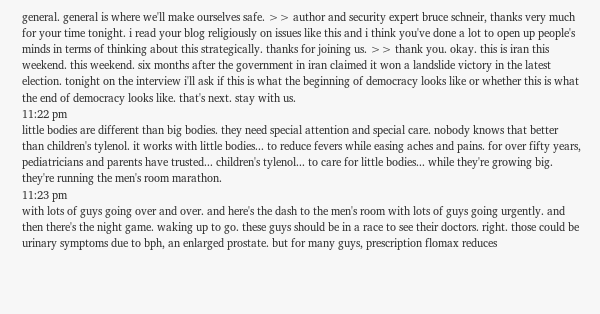general. general is where we'll make ourselves safe. >> author and security expert bruce schneir, thanks very much for your time tonight. i read your blog religiously on issues like this and i think you've done a lot to open up people's minds in terms of thinking about this strategically. thanks for joining us. >> thank you. okay. this is iran this weekend. this weekend. six months after the government in iran claimed it won a landslide victory in the latest election. tonight on the interview i'll ask if this is what the beginning of democracy looks like or whether this is what the end of democracy looks like. that's next. stay with us.
11:22 pm
little bodies are different than big bodies. they need special attention and special care. nobody knows that better than children's tylenol. it works with little bodies... to reduce fevers while easing aches and pains. for over fifty years, pediatricians and parents have trusted... children's tylenol... to care for little bodies... while they're growing big. they're running the men's room marathon.
11:23 pm
with lots of guys going over and over. and here's the dash to the men's room with lots of guys going urgently. and then there's the night game. waking up to go. these guys should be in a race to see their doctors. right. those could be urinary symptoms due to bph, an enlarged prostate. but for many guys, prescription flomax reduces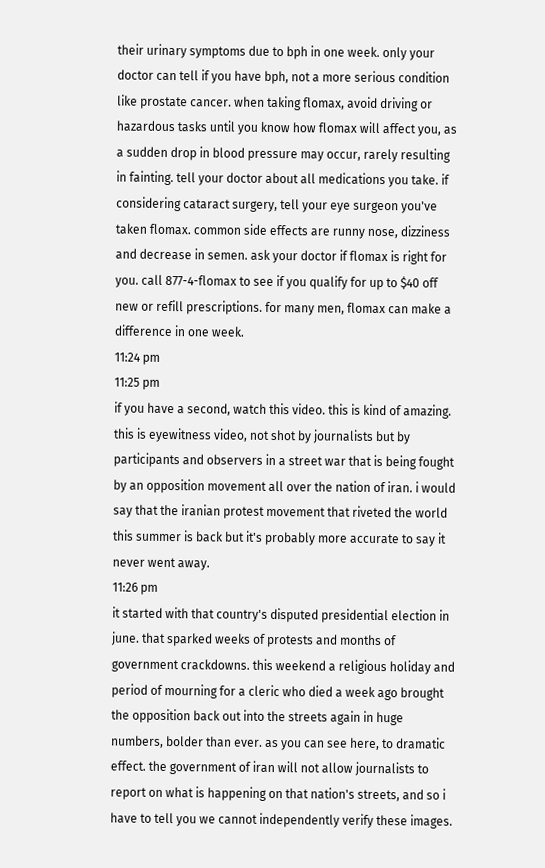their urinary symptoms due to bph in one week. only your doctor can tell if you have bph, not a more serious condition like prostate cancer. when taking flomax, avoid driving or hazardous tasks until you know how flomax will affect you, as a sudden drop in blood pressure may occur, rarely resulting in fainting. tell your doctor about all medications you take. if considering cataract surgery, tell your eye surgeon you've taken flomax. common side effects are runny nose, dizziness and decrease in semen. ask your doctor if flomax is right for you. call 877-4-flomax to see if you qualify for up to $40 off new or refill prescriptions. for many men, flomax can make a difference in one week.
11:24 pm
11:25 pm
if you have a second, watch this video. this is kind of amazing. this is eyewitness video, not shot by journalists but by participants and observers in a street war that is being fought by an opposition movement all over the nation of iran. i would say that the iranian protest movement that riveted the world this summer is back but it's probably more accurate to say it never went away.
11:26 pm
it started with that country's disputed presidential election in june. that sparked weeks of protests and months of government crackdowns. this weekend a religious holiday and period of mourning for a cleric who died a week ago brought the opposition back out into the streets again in huge numbers, bolder than ever. as you can see here, to dramatic effect. the government of iran will not allow journalists to report on what is happening on that nation's streets, and so i have to tell you we cannot independently verify these images.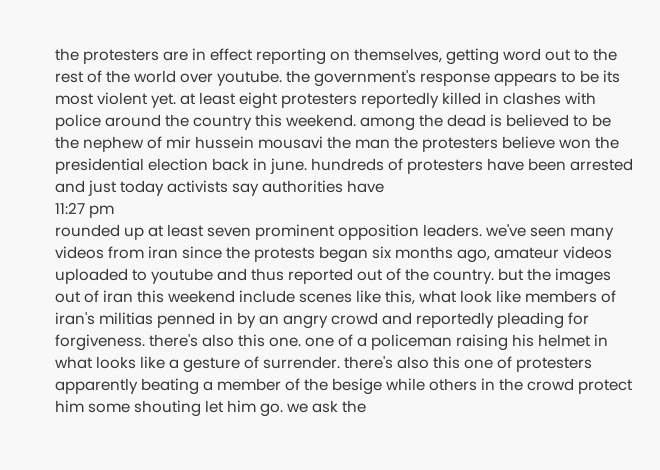the protesters are in effect reporting on themselves, getting word out to the rest of the world over youtube. the government's response appears to be its most violent yet. at least eight protesters reportedly killed in clashes with police around the country this weekend. among the dead is believed to be the nephew of mir hussein mousavi the man the protesters believe won the presidential election back in june. hundreds of protesters have been arrested and just today activists say authorities have
11:27 pm
rounded up at least seven prominent opposition leaders. we've seen many videos from iran since the protests began six months ago, amateur videos uploaded to youtube and thus reported out of the country. but the images out of iran this weekend include scenes like this, what look like members of iran's militias penned in by an angry crowd and reportedly pleading for forgiveness. there's also this one. one of a policeman raising his helmet in what looks like a gesture of surrender. there's also this one of protesters apparently beating a member of the besige while others in the crowd protect him some shouting let him go. we ask the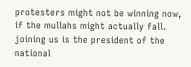protesters might not be winning now, if the mullahs might actually fall. joining us is the president of the national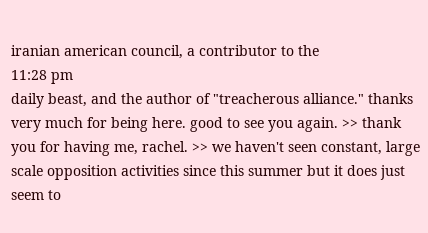iranian american council, a contributor to the
11:28 pm
daily beast, and the author of "treacherous alliance." thanks very much for being here. good to see you again. >> thank you for having me, rachel. >> we haven't seen constant, large scale opposition activities since this summer but it does just seem to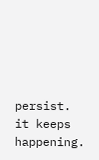persist. it keeps happening.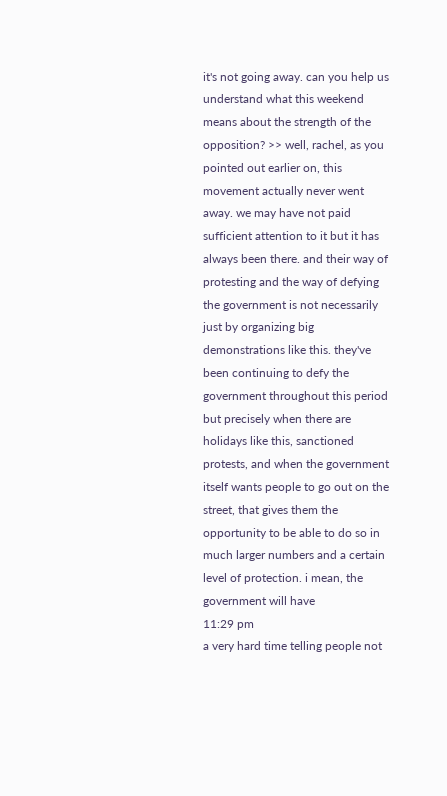it's not going away. can you help us understand what this weekend means about the strength of the opposition? >> well, rachel, as you pointed out earlier on, this movement actually never went away. we may have not paid sufficient attention to it but it has always been there. and their way of protesting and the way of defying the government is not necessarily just by organizing big demonstrations like this. they've been continuing to defy the government throughout this period but precisely when there are holidays like this, sanctioned protests, and when the government itself wants people to go out on the street, that gives them the opportunity to be able to do so in much larger numbers and a certain level of protection. i mean, the government will have
11:29 pm
a very hard time telling people not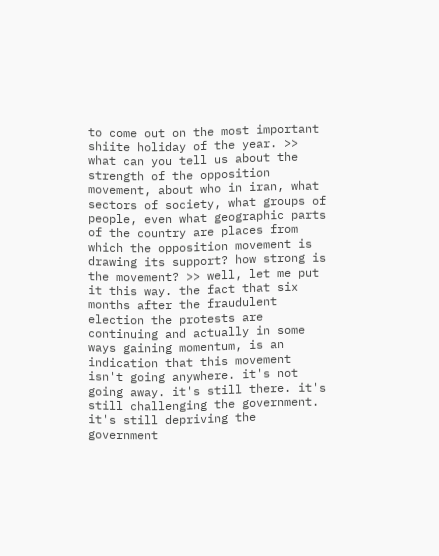to come out on the most important shiite holiday of the year. >> what can you tell us about the strength of the opposition movement, about who in iran, what sectors of society, what groups of people, even what geographic parts of the country are places from which the opposition movement is drawing its support? how strong is the movement? >> well, let me put it this way. the fact that six months after the fraudulent election the protests are continuing and actually in some ways gaining momentum, is an indication that this movement isn't going anywhere. it's not going away. it's still there. it's still challenging the government. it's still depriving the government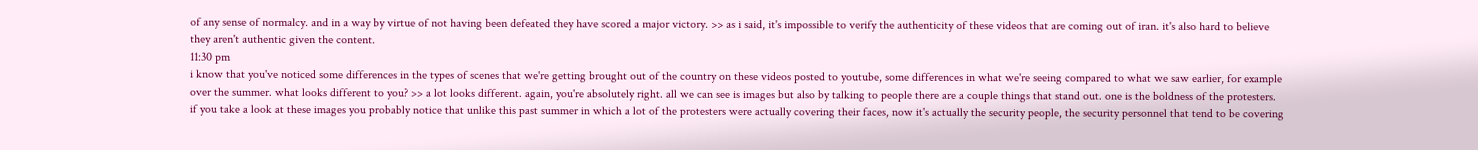of any sense of normalcy. and in a way by virtue of not having been defeated they have scored a major victory. >> as i said, it's impossible to verify the authenticity of these videos that are coming out of iran. it's also hard to believe they aren't authentic given the content.
11:30 pm
i know that you've noticed some differences in the types of scenes that we're getting brought out of the country on these videos posted to youtube, some differences in what we're seeing compared to what we saw earlier, for example over the summer. what looks different to you? >> a lot looks different. again, you're absolutely right. all we can see is images but also by talking to people there are a couple things that stand out. one is the boldness of the protesters. if you take a look at these images you probably notice that unlike this past summer in which a lot of the protesters were actually covering their faces, now it's actually the security people, the security personnel that tend to be covering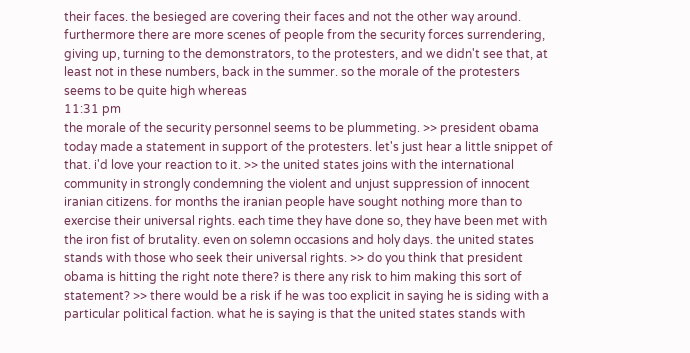their faces. the besieged are covering their faces and not the other way around. furthermore there are more scenes of people from the security forces surrendering, giving up, turning to the demonstrators, to the protesters, and we didn't see that, at least not in these numbers, back in the summer. so the morale of the protesters seems to be quite high whereas
11:31 pm
the morale of the security personnel seems to be plummeting. >> president obama today made a statement in support of the protesters. let's just hear a little snippet of that. i'd love your reaction to it. >> the united states joins with the international community in strongly condemning the violent and unjust suppression of innocent iranian citizens. for months the iranian people have sought nothing more than to exercise their universal rights. each time they have done so, they have been met with the iron fist of brutality. even on solemn occasions and holy days. the united states stands with those who seek their universal rights. >> do you think that president obama is hitting the right note there? is there any risk to him making this sort of statement? >> there would be a risk if he was too explicit in saying he is siding with a particular political faction. what he is saying is that the united states stands with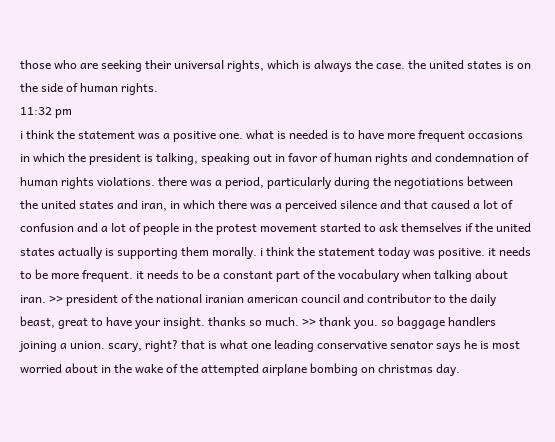those who are seeking their universal rights, which is always the case. the united states is on the side of human rights.
11:32 pm
i think the statement was a positive one. what is needed is to have more frequent occasions in which the president is talking, speaking out in favor of human rights and condemnation of human rights violations. there was a period, particularly during the negotiations between the united states and iran, in which there was a perceived silence and that caused a lot of confusion and a lot of people in the protest movement started to ask themselves if the united states actually is supporting them morally. i think the statement today was positive. it needs to be more frequent. it needs to be a constant part of the vocabulary when talking about iran. >> president of the national iranian american council and contributor to the daily beast, great to have your insight. thanks so much. >> thank you. so baggage handlers joining a union. scary, right? that is what one leading conservative senator says he is most worried about in the wake of the attempted airplane bombing on christmas day.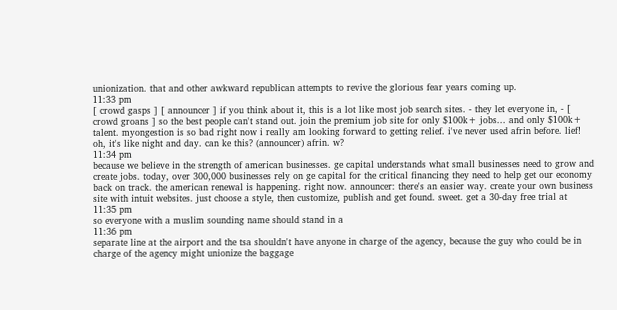unionization. that and other awkward republican attempts to revive the glorious fear years coming up.
11:33 pm
[ crowd gasps ] [ announcer ] if you think about it, this is a lot like most job search sites. - they let everyone in, - [ crowd groans ] so the best people can't stand out. join the premium job site for only $100k+ jobs... and only $100k+ talent. myongestion is so bad right now i really am looking forward to getting relief. i've never used afrin before. lief! oh, it's like night and day. can ke this? (announcer) afrin. w?
11:34 pm
because we believe in the strength of american businesses. ge capital understands what small businesses need to grow and create jobs. today, over 300,000 businesses rely on ge capital for the critical financing they need to help get our economy back on track. the american renewal is happening. right now. announcer: there's an easier way. create your own business site with intuit websites. just choose a style, then customize, publish and get found. sweet. get a 30-day free trial at
11:35 pm
so everyone with a muslim sounding name should stand in a
11:36 pm
separate line at the airport and the tsa shouldn't have anyone in charge of the agency, because the guy who could be in charge of the agency might unionize the baggage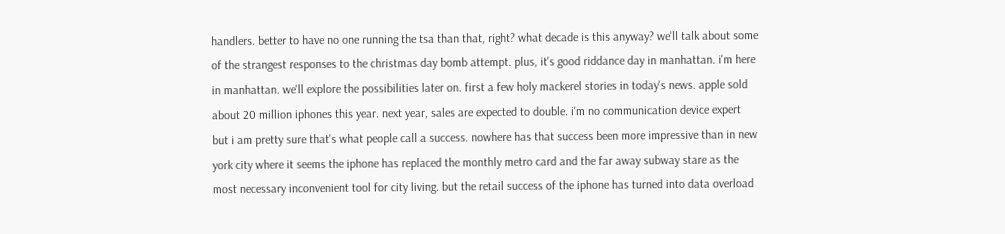handlers. better to have no one running the tsa than that, right? what decade is this anyway? we'll talk about some of the strangest responses to the christmas day bomb attempt. plus, it's good riddance day in manhattan. i'm here in manhattan. we'll explore the possibilities later on. first a few holy mackerel stories in today's news. apple sold about 20 million iphones this year. next year, sales are expected to double. i'm no communication device expert but i am pretty sure that's what people call a success. nowhere has that success been more impressive than in new york city where it seems the iphone has replaced the monthly metro card and the far away subway stare as the most necessary inconvenient tool for city living. but the retail success of the iphone has turned into data overload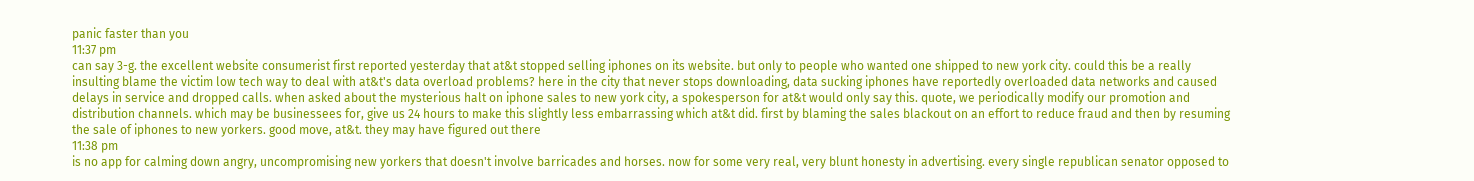panic faster than you
11:37 pm
can say 3-g. the excellent website consumerist first reported yesterday that at&t stopped selling iphones on its website. but only to people who wanted one shipped to new york city. could this be a really insulting blame the victim low tech way to deal with at&t's data overload problems? here in the city that never stops downloading, data sucking iphones have reportedly overloaded data networks and caused delays in service and dropped calls. when asked about the mysterious halt on iphone sales to new york city, a spokesperson for at&t would only say this. quote, we periodically modify our promotion and distribution channels. which may be businessees for, give us 24 hours to make this slightly less embarrassing which at&t did. first by blaming the sales blackout on an effort to reduce fraud and then by resuming the sale of iphones to new yorkers. good move, at&t. they may have figured out there
11:38 pm
is no app for calming down angry, uncompromising new yorkers that doesn't involve barricades and horses. now for some very real, very blunt honesty in advertising. every single republican senator opposed to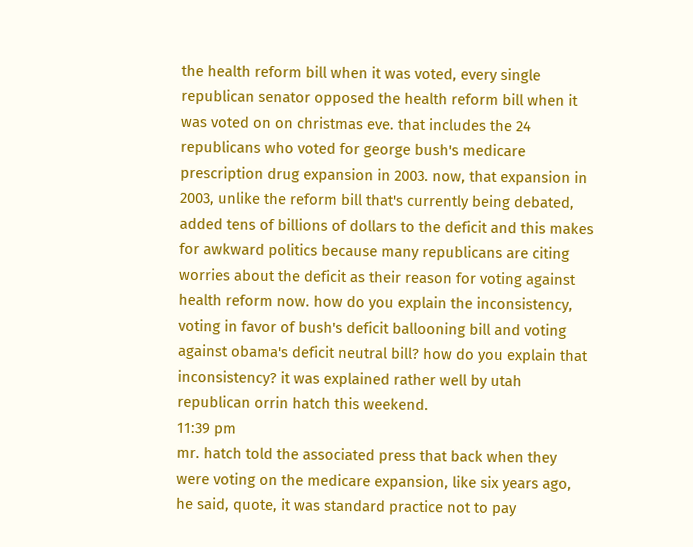the health reform bill when it was voted, every single republican senator opposed the health reform bill when it was voted on on christmas eve. that includes the 24 republicans who voted for george bush's medicare prescription drug expansion in 2003. now, that expansion in 2003, unlike the reform bill that's currently being debated, added tens of billions of dollars to the deficit and this makes for awkward politics because many republicans are citing worries about the deficit as their reason for voting against health reform now. how do you explain the inconsistency, voting in favor of bush's deficit ballooning bill and voting against obama's deficit neutral bill? how do you explain that inconsistency? it was explained rather well by utah republican orrin hatch this weekend.
11:39 pm
mr. hatch told the associated press that back when they were voting on the medicare expansion, like six years ago, he said, quote, it was standard practice not to pay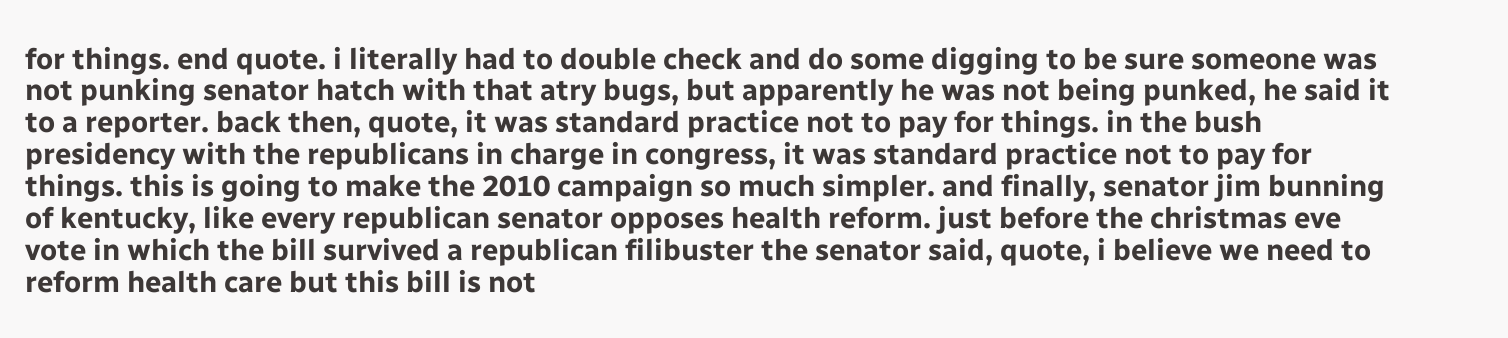for things. end quote. i literally had to double check and do some digging to be sure someone was not punking senator hatch with that atry bugs, but apparently he was not being punked, he said it to a reporter. back then, quote, it was standard practice not to pay for things. in the bush presidency with the republicans in charge in congress, it was standard practice not to pay for things. this is going to make the 2010 campaign so much simpler. and finally, senator jim bunning of kentucky, like every republican senator opposes health reform. just before the christmas eve vote in which the bill survived a republican filibuster the senator said, quote, i believe we need to reform health care but this bill is not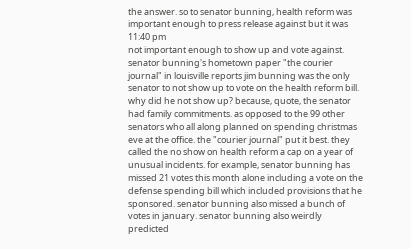the answer. so to senator bunning, health reform was important enough to press release against but it was
11:40 pm
not important enough to show up and vote against. senator bunning's hometown paper "the courier journal" in louisville reports jim bunning was the only senator to not show up to vote on the health reform bill. why did he not show up? because, quote, the senator had family commitments. as opposed to the 99 other senators who all along planned on spending christmas eve at the office. the "courier journal" put it best. they called the no show on health reform a cap on a year of unusual incidents. for example, senator bunning has missed 21 votes this month alone including a vote on the defense spending bill which included provisions that he sponsored. senator bunning also missed a bunch of votes in january. senator bunning also weirdly predicted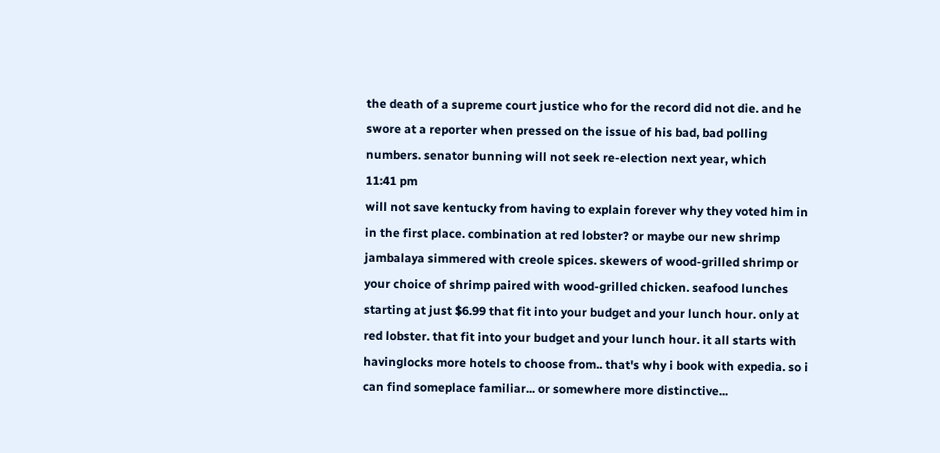the death of a supreme court justice who for the record did not die. and he swore at a reporter when pressed on the issue of his bad, bad polling numbers. senator bunning will not seek re-election next year, which
11:41 pm
will not save kentucky from having to explain forever why they voted him in in the first place. combination at red lobster? or maybe our new shrimp jambalaya simmered with creole spices. skewers of wood-grilled shrimp or your choice of shrimp paired with wood-grilled chicken. seafood lunches starting at just $6.99 that fit into your budget and your lunch hour. only at red lobster. that fit into your budget and your lunch hour. it all starts with havinglocks more hotels to choose from.. that's why i book with expedia. so i can find someplace familiar... or somewhere more distinctive...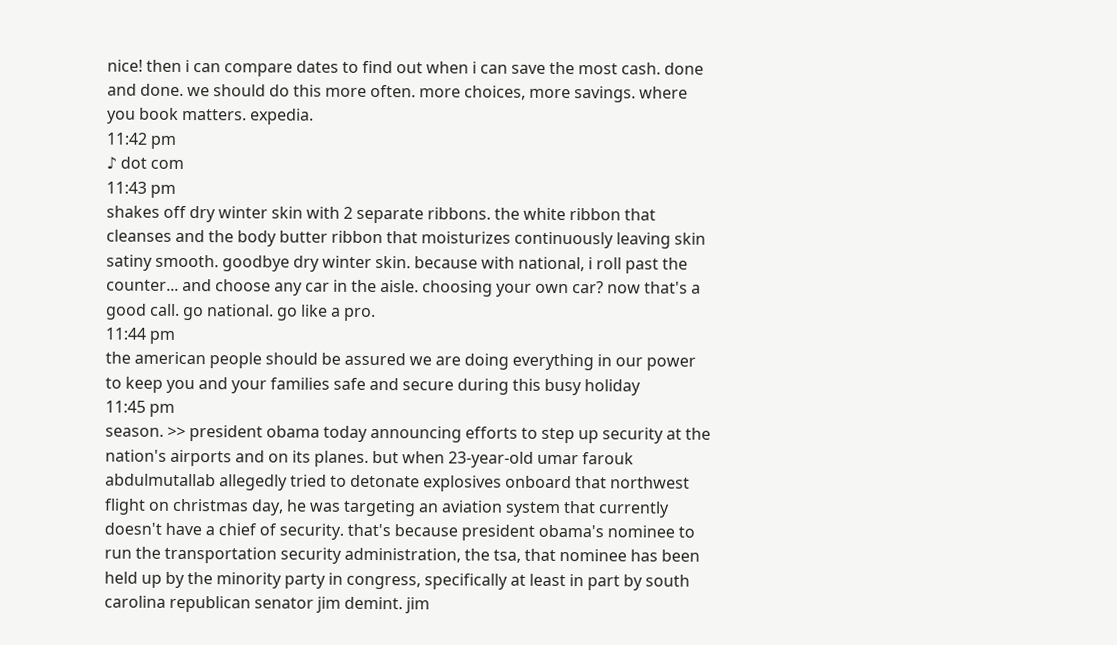nice! then i can compare dates to find out when i can save the most cash. done and done. we should do this more often. more choices, more savings. where you book matters. expedia.
11:42 pm
♪ dot com
11:43 pm
shakes off dry winter skin with 2 separate ribbons. the white ribbon that cleanses and the body butter ribbon that moisturizes continuously leaving skin satiny smooth. goodbye dry winter skin. because with national, i roll past the counter... and choose any car in the aisle. choosing your own car? now that's a good call. go national. go like a pro.
11:44 pm
the american people should be assured we are doing everything in our power to keep you and your families safe and secure during this busy holiday
11:45 pm
season. >> president obama today announcing efforts to step up security at the nation's airports and on its planes. but when 23-year-old umar farouk abdulmutallab allegedly tried to detonate explosives onboard that northwest flight on christmas day, he was targeting an aviation system that currently doesn't have a chief of security. that's because president obama's nominee to run the transportation security administration, the tsa, that nominee has been held up by the minority party in congress, specifically at least in part by south carolina republican senator jim demint. jim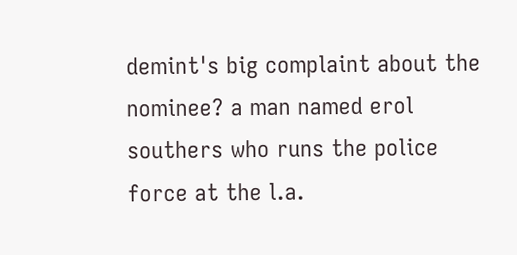demint's big complaint about the nominee? a man named erol southers who runs the police force at the l.a.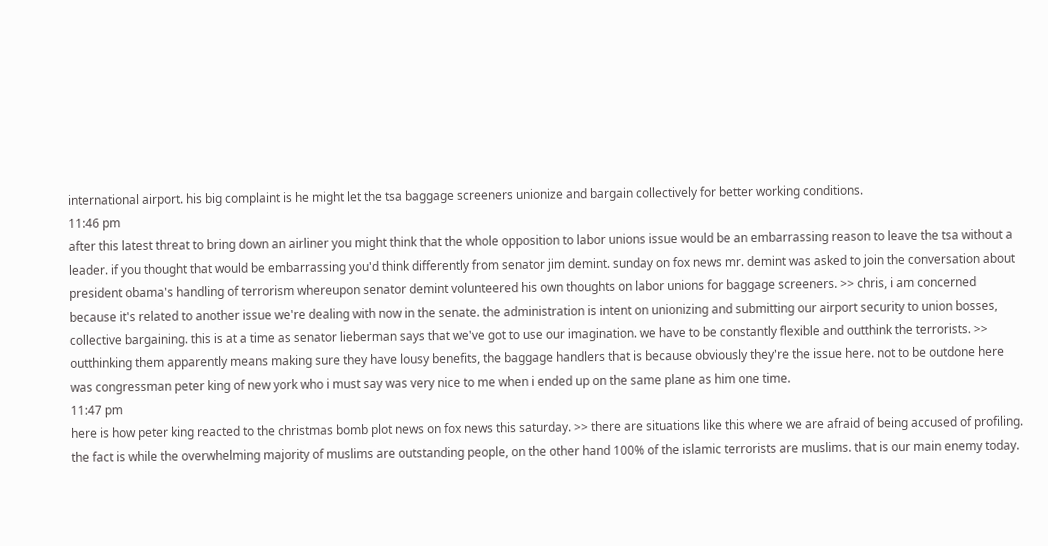international airport. his big complaint is he might let the tsa baggage screeners unionize and bargain collectively for better working conditions.
11:46 pm
after this latest threat to bring down an airliner you might think that the whole opposition to labor unions issue would be an embarrassing reason to leave the tsa without a leader. if you thought that would be embarrassing you'd think differently from senator jim demint. sunday on fox news mr. demint was asked to join the conversation about president obama's handling of terrorism whereupon senator demint volunteered his own thoughts on labor unions for baggage screeners. >> chris, i am concerned because it's related to another issue we're dealing with now in the senate. the administration is intent on unionizing and submitting our airport security to union bosses, collective bargaining. this is at a time as senator lieberman says that we've got to use our imagination. we have to be constantly flexible and outthink the terrorists. >> outthinking them apparently means making sure they have lousy benefits, the baggage handlers that is because obviously they're the issue here. not to be outdone here was congressman peter king of new york who i must say was very nice to me when i ended up on the same plane as him one time.
11:47 pm
here is how peter king reacted to the christmas bomb plot news on fox news this saturday. >> there are situations like this where we are afraid of being accused of profiling. the fact is while the overwhelming majority of muslims are outstanding people, on the other hand 100% of the islamic terrorists are muslims. that is our main enemy today.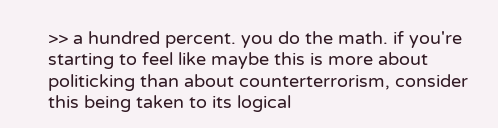>> a hundred percent. you do the math. if you're starting to feel like maybe this is more about politicking than about counterterrorism, consider this being taken to its logical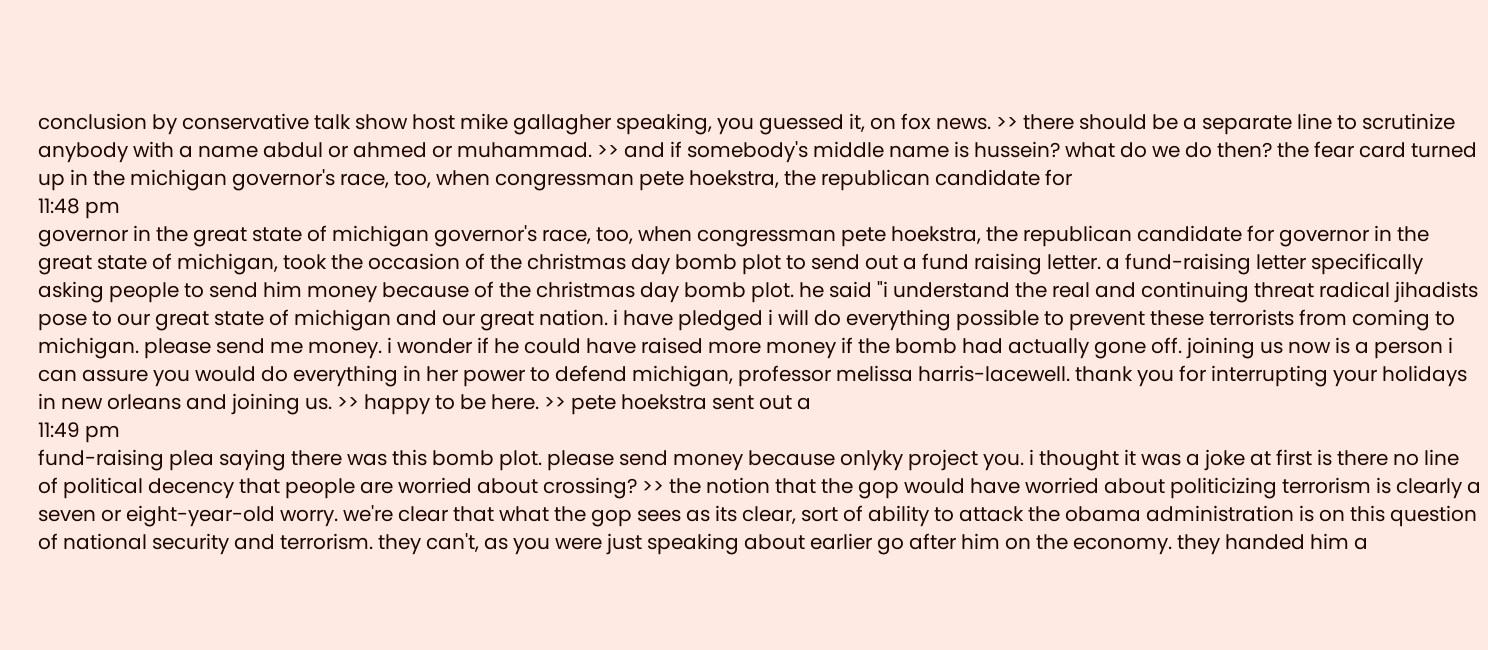conclusion by conservative talk show host mike gallagher speaking, you guessed it, on fox news. >> there should be a separate line to scrutinize anybody with a name abdul or ahmed or muhammad. >> and if somebody's middle name is hussein? what do we do then? the fear card turned up in the michigan governor's race, too, when congressman pete hoekstra, the republican candidate for
11:48 pm
governor in the great state of michigan governor's race, too, when congressman pete hoekstra, the republican candidate for governor in the great state of michigan, took the occasion of the christmas day bomb plot to send out a fund raising letter. a fund-raising letter specifically asking people to send him money because of the christmas day bomb plot. he said "i understand the real and continuing threat radical jihadists pose to our great state of michigan and our great nation. i have pledged i will do everything possible to prevent these terrorists from coming to michigan. please send me money. i wonder if he could have raised more money if the bomb had actually gone off. joining us now is a person i can assure you would do everything in her power to defend michigan, professor melissa harris-lacewell. thank you for interrupting your holidays in new orleans and joining us. >> happy to be here. >> pete hoekstra sent out a
11:49 pm
fund-raising plea saying there was this bomb plot. please send money because onlyky project you. i thought it was a joke at first is there no line of political decency that people are worried about crossing? >> the notion that the gop would have worried about politicizing terrorism is clearly a seven or eight-year-old worry. we're clear that what the gop sees as its clear, sort of ability to attack the obama administration is on this question of national security and terrorism. they can't, as you were just speaking about earlier go after him on the economy. they handed him a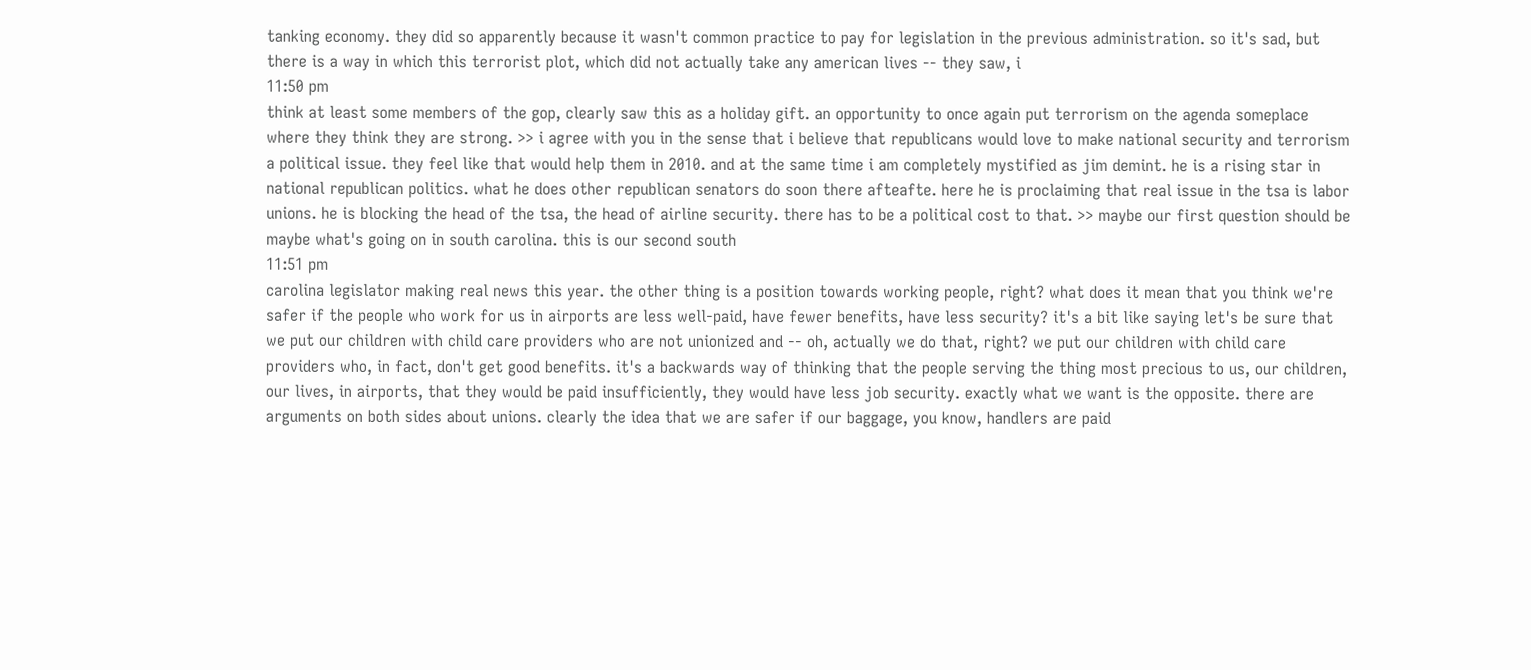tanking economy. they did so apparently because it wasn't common practice to pay for legislation in the previous administration. so it's sad, but there is a way in which this terrorist plot, which did not actually take any american lives -- they saw, i
11:50 pm
think at least some members of the gop, clearly saw this as a holiday gift. an opportunity to once again put terrorism on the agenda someplace where they think they are strong. >> i agree with you in the sense that i believe that republicans would love to make national security and terrorism a political issue. they feel like that would help them in 2010. and at the same time i am completely mystified as jim demint. he is a rising star in national republican politics. what he does other republican senators do soon there afteafte. here he is proclaiming that real issue in the tsa is labor unions. he is blocking the head of the tsa, the head of airline security. there has to be a political cost to that. >> maybe our first question should be maybe what's going on in south carolina. this is our second south
11:51 pm
carolina legislator making real news this year. the other thing is a position towards working people, right? what does it mean that you think we're safer if the people who work for us in airports are less well-paid, have fewer benefits, have less security? it's a bit like saying let's be sure that we put our children with child care providers who are not unionized and -- oh, actually we do that, right? we put our children with child care providers who, in fact, don't get good benefits. it's a backwards way of thinking that the people serving the thing most precious to us, our children, our lives, in airports, that they would be paid insufficiently, they would have less job security. exactly what we want is the opposite. there are arguments on both sides about unions. clearly the idea that we are safer if our baggage, you know, handlers are paid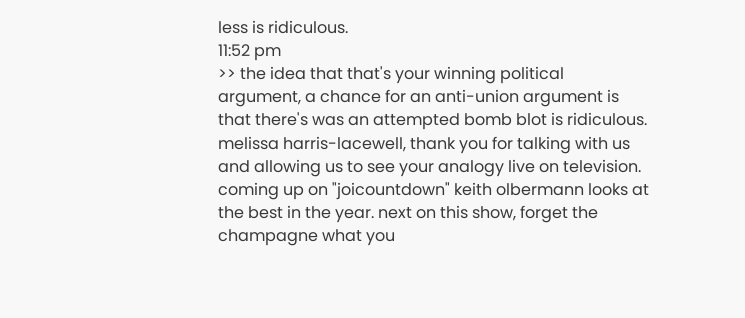less is ridiculous.
11:52 pm
>> the idea that that's your winning political argument, a chance for an anti-union argument is that there's was an attempted bomb blot is ridiculous. melissa harris-lacewell, thank you for talking with us and allowing us to see your analogy live on television. coming up on "joicountdown" keith olbermann looks at the best in the year. next on this show, forget the champagne what you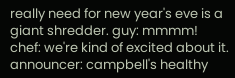really need for new year's eve is a giant shredder. guy: mmmm! chef: we're kind of excited about it. announcer: campbell's healthy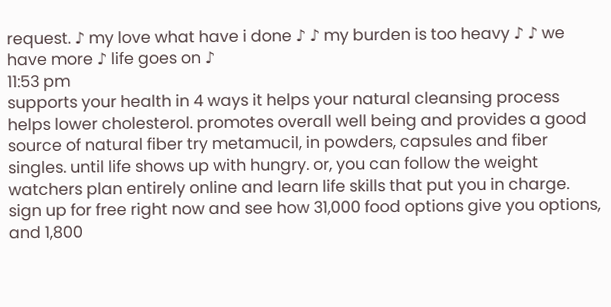request. ♪ my love what have i done ♪ ♪ my burden is too heavy ♪ ♪ we have more ♪ life goes on ♪
11:53 pm
supports your health in 4 ways it helps your natural cleansing process helps lower cholesterol. promotes overall well being and provides a good source of natural fiber try metamucil, in powders, capsules and fiber singles. until life shows up with hungry. or, you can follow the weight watchers plan entirely online and learn life skills that put you in charge. sign up for free right now and see how 31,000 food options give you options, and 1,800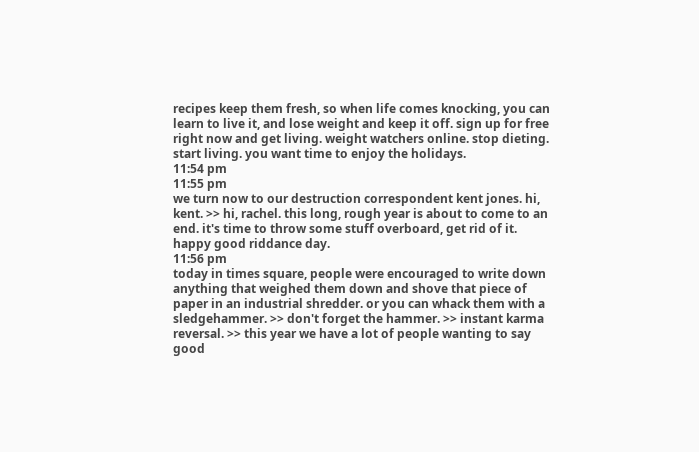recipes keep them fresh, so when life comes knocking, you can learn to live it, and lose weight and keep it off. sign up for free right now and get living. weight watchers online. stop dieting. start living. you want time to enjoy the holidays.
11:54 pm
11:55 pm
we turn now to our destruction correspondent kent jones. hi, kent. >> hi, rachel. this long, rough year is about to come to an end. it's time to throw some stuff overboard, get rid of it. happy good riddance day.
11:56 pm
today in times square, people were encouraged to write down anything that weighed them down and shove that piece of paper in an industrial shredder. or you can whack them with a sledgehammer. >> don't forget the hammer. >> instant karma reversal. >> this year we have a lot of people wanting to say good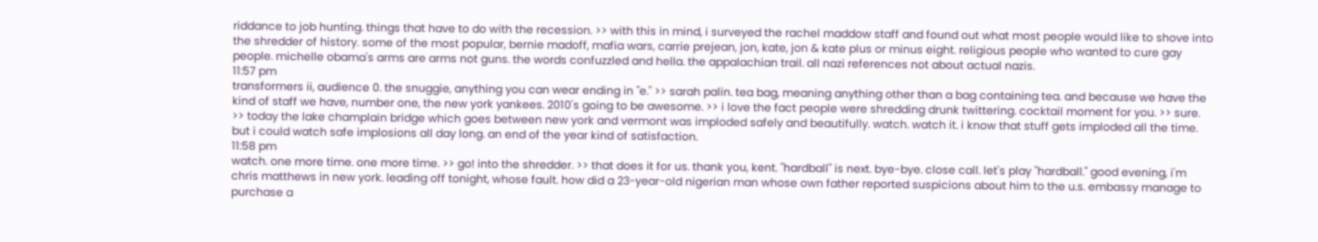riddance to job hunting. things that have to do with the recession. >> with this in mind, i surveyed the rachel maddow staff and found out what most people would like to shove into the shredder of history. some of the most popular, bernie madoff, mafia wars, carrie prejean, jon, kate, jon & kate plus or minus eight. religious people who wanted to cure gay people. michelle obama's arms are arms not guns. the words confuzzled and hella. the appalachian trail. all nazi references not about actual nazis.
11:57 pm
transformers ii, audience 0. the snuggie, anything you can wear ending in "e." >> sarah palin. tea bag, meaning anything other than a bag containing tea. and because we have the kind of staff we have, number one, the new york yankees. 2010's going to be awesome. >> i love the fact people were shredding drunk twittering. cocktail moment for you. >> sure. >> today the lake champlain bridge which goes between new york and vermont was imploded safely and beautifully. watch. watch it. i know that stuff gets imploded all the time. but i could watch safe implosions all day long. an end of the year kind of satisfaction.
11:58 pm
watch. one more time. one more time. >> go! into the shredder. >> that does it for us. thank you, kent. "hardball" is next. bye-bye. close call. let's play "hardball." good evening, i'm chris matthews in new york. leading off tonight, whose fault. how did a 23-year-old nigerian man whose own father reported suspicions about him to the u.s. embassy manage to purchase a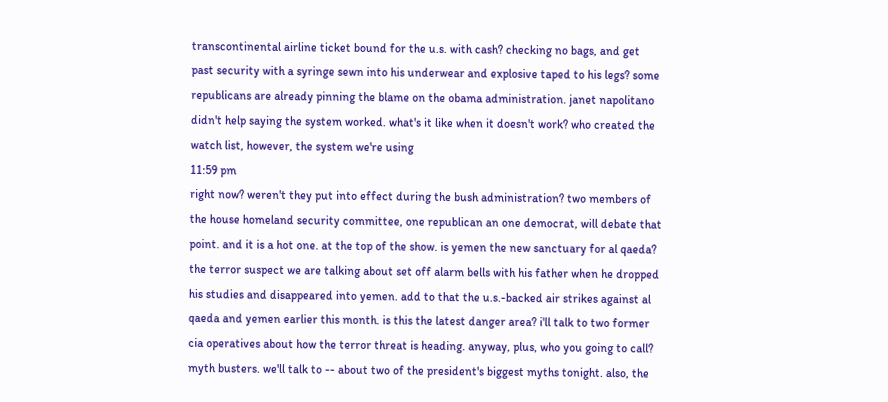transcontinental airline ticket bound for the u.s. with cash? checking no bags, and get past security with a syringe sewn into his underwear and explosive taped to his legs? some republicans are already pinning the blame on the obama administration. janet napolitano didn't help saying the system worked. what's it like when it doesn't work? who created the watch list, however, the system we're using
11:59 pm
right now? weren't they put into effect during the bush administration? two members of the house homeland security committee, one republican an one democrat, will debate that point. and it is a hot one. at the top of the show. is yemen the new sanctuary for al qaeda? the terror suspect we are talking about set off alarm bells with his father when he dropped his studies and disappeared into yemen. add to that the u.s.-backed air strikes against al qaeda and yemen earlier this month. is this the latest danger area? i'll talk to two former cia operatives about how the terror threat is heading. anyway, plus, who you going to call? myth busters. we'll talk to -- about two of the president's biggest myths tonight. also, the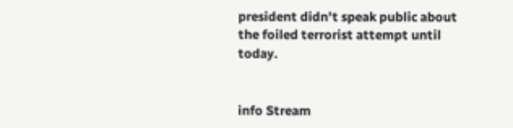president didn't speak public about the foiled terrorist attempt until today.


info Stream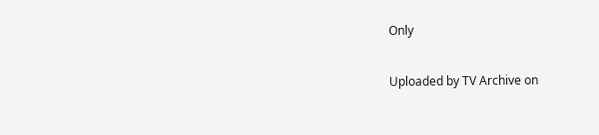Only

Uploaded by TV Archive on